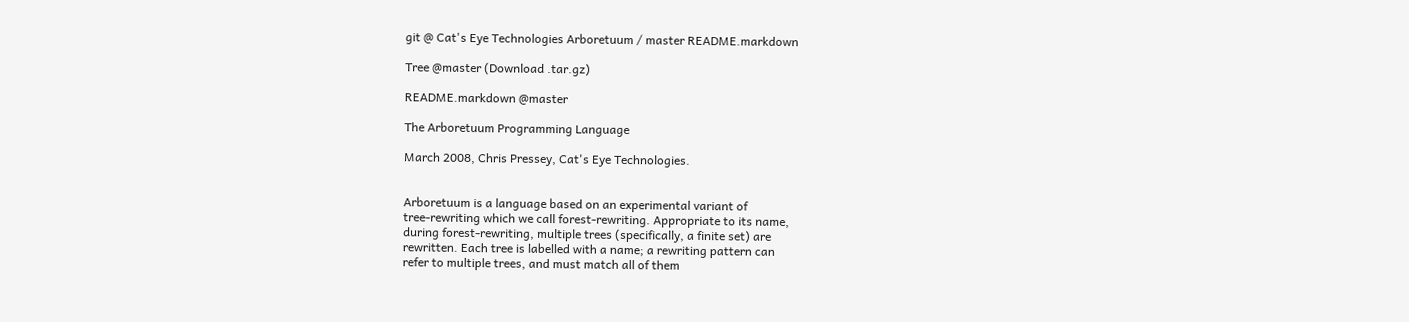git @ Cat's Eye Technologies Arboretuum / master README.markdown

Tree @master (Download .tar.gz)

README.markdown @master

The Arboretuum Programming Language

March 2008, Chris Pressey, Cat's Eye Technologies.


Arboretuum is a language based on an experimental variant of
tree-rewriting which we call forest-rewriting. Appropriate to its name,
during forest-rewriting, multiple trees (specifically, a finite set) are
rewritten. Each tree is labelled with a name; a rewriting pattern can
refer to multiple trees, and must match all of them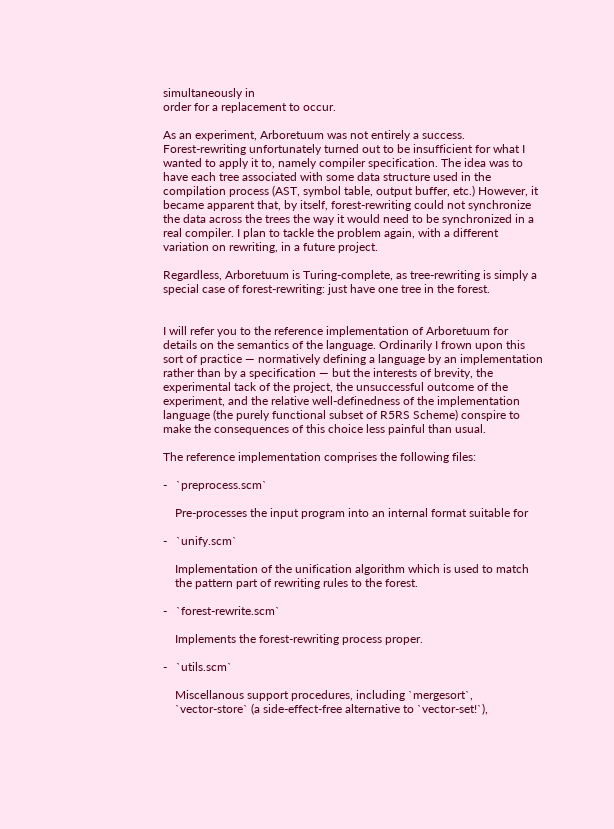simultaneously in
order for a replacement to occur.

As an experiment, Arboretuum was not entirely a success.
Forest-rewriting unfortunately turned out to be insufficient for what I
wanted to apply it to, namely compiler specification. The idea was to
have each tree associated with some data structure used in the
compilation process (AST, symbol table, output buffer, etc.) However, it
became apparent that, by itself, forest-rewriting could not synchronize
the data across the trees the way it would need to be synchronized in a
real compiler. I plan to tackle the problem again, with a different
variation on rewriting, in a future project.

Regardless, Arboretuum is Turing-complete, as tree-rewriting is simply a
special case of forest-rewriting: just have one tree in the forest.


I will refer you to the reference implementation of Arboretuum for
details on the semantics of the language. Ordinarily I frown upon this
sort of practice — normatively defining a language by an implementation
rather than by a specification — but the interests of brevity, the
experimental tack of the project, the unsuccessful outcome of the
experiment, and the relative well-definedness of the implementation
language (the purely functional subset of R5RS Scheme) conspire to
make the consequences of this choice less painful than usual.

The reference implementation comprises the following files:

-   `preprocess.scm`

    Pre-processes the input program into an internal format suitable for

-   `unify.scm`

    Implementation of the unification algorithm which is used to match
    the pattern part of rewriting rules to the forest.

-   `forest-rewrite.scm`

    Implements the forest-rewriting process proper.

-   `utils.scm`

    Miscellanous support procedures, including `mergesort`,
    `vector-store` (a side-effect-free alternative to `vector-set!`),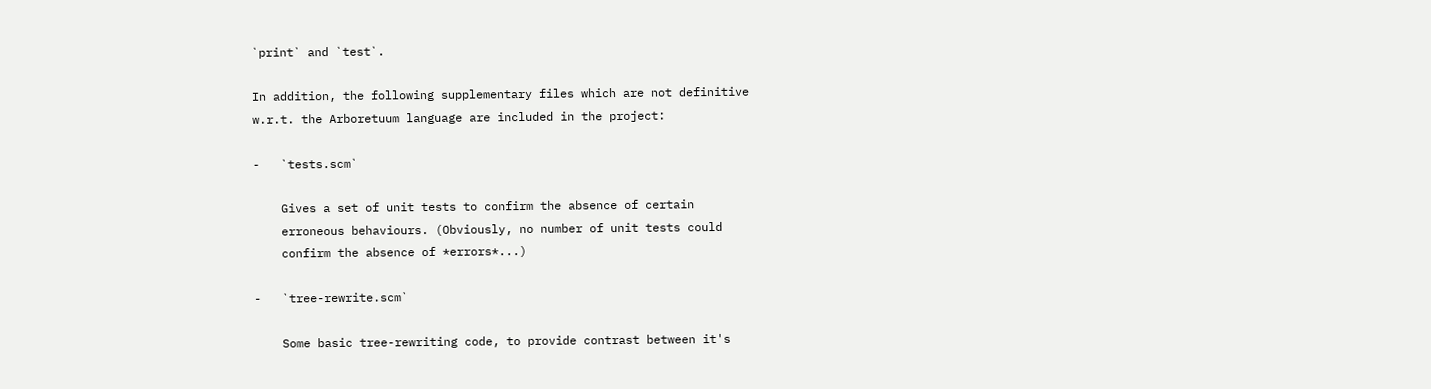`print` and `test`.

In addition, the following supplementary files which are not definitive
w.r.t. the Arboretuum language are included in the project:

-   `tests.scm`

    Gives a set of unit tests to confirm the absence of certain
    erroneous behaviours. (Obviously, no number of unit tests could
    confirm the absence of *errors*...)

-   `tree-rewrite.scm`

    Some basic tree-rewriting code, to provide contrast between it's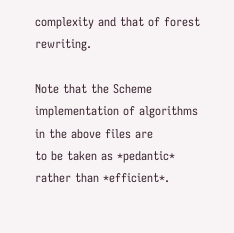complexity and that of forest rewriting.

Note that the Scheme implementation of algorithms in the above files are
to be taken as *pedantic* rather than *efficient*.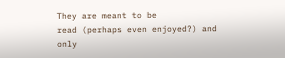They are meant to be
read (perhaps even enjoyed?) and only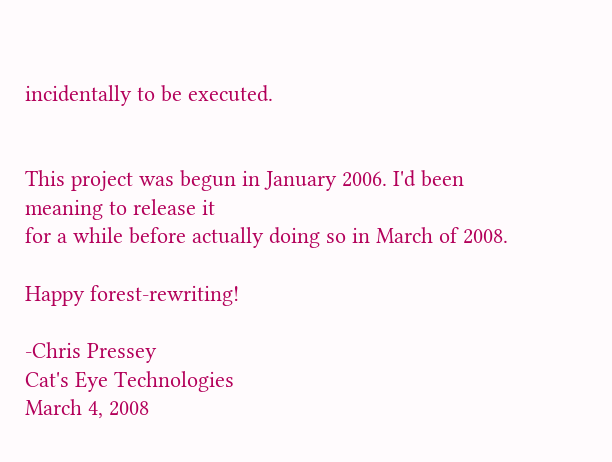incidentally to be executed.


This project was begun in January 2006. I'd been meaning to release it
for a while before actually doing so in March of 2008.

Happy forest-rewriting!

-Chris Pressey
Cat's Eye Technologies
March 4, 2008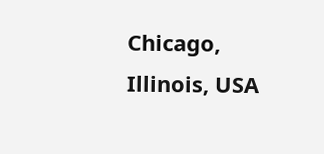Chicago, Illinois, USA